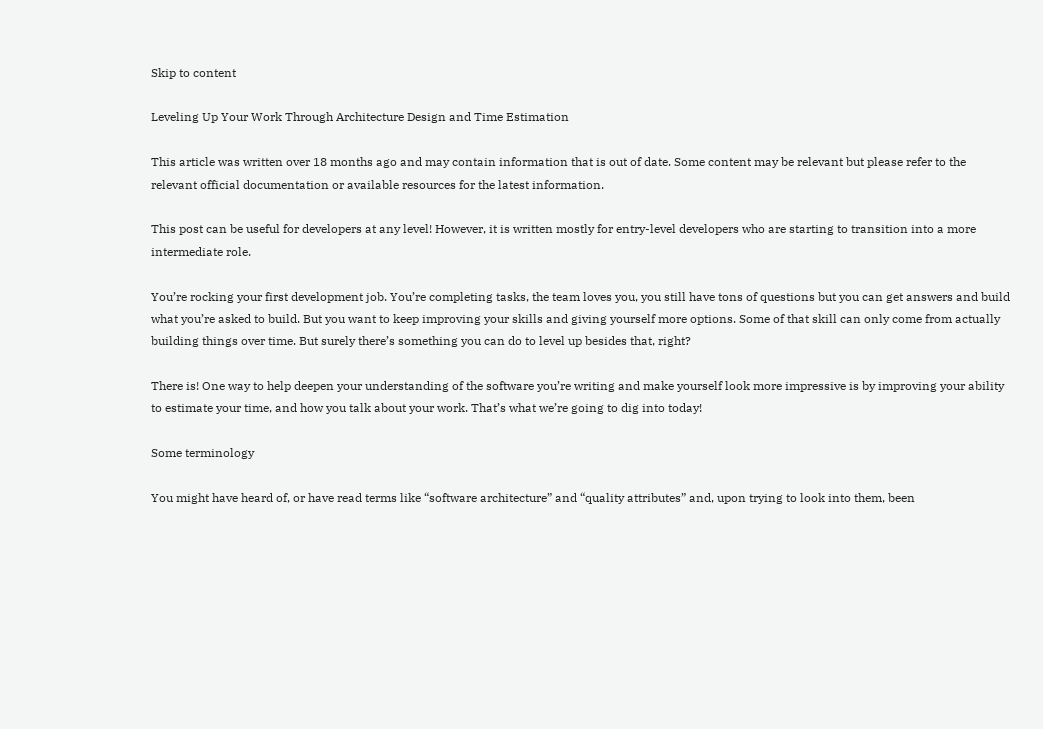Skip to content

Leveling Up Your Work Through Architecture Design and Time Estimation

This article was written over 18 months ago and may contain information that is out of date. Some content may be relevant but please refer to the relevant official documentation or available resources for the latest information.

This post can be useful for developers at any level! However, it is written mostly for entry-level developers who are starting to transition into a more intermediate role.

You’re rocking your first development job. You’re completing tasks, the team loves you, you still have tons of questions but you can get answers and build what you’re asked to build. But you want to keep improving your skills and giving yourself more options. Some of that skill can only come from actually building things over time. But surely there’s something you can do to level up besides that, right?

There is! One way to help deepen your understanding of the software you’re writing and make yourself look more impressive is by improving your ability to estimate your time, and how you talk about your work. That’s what we’re going to dig into today!

Some terminology

You might have heard of, or have read terms like “software architecture” and “quality attributes” and, upon trying to look into them, been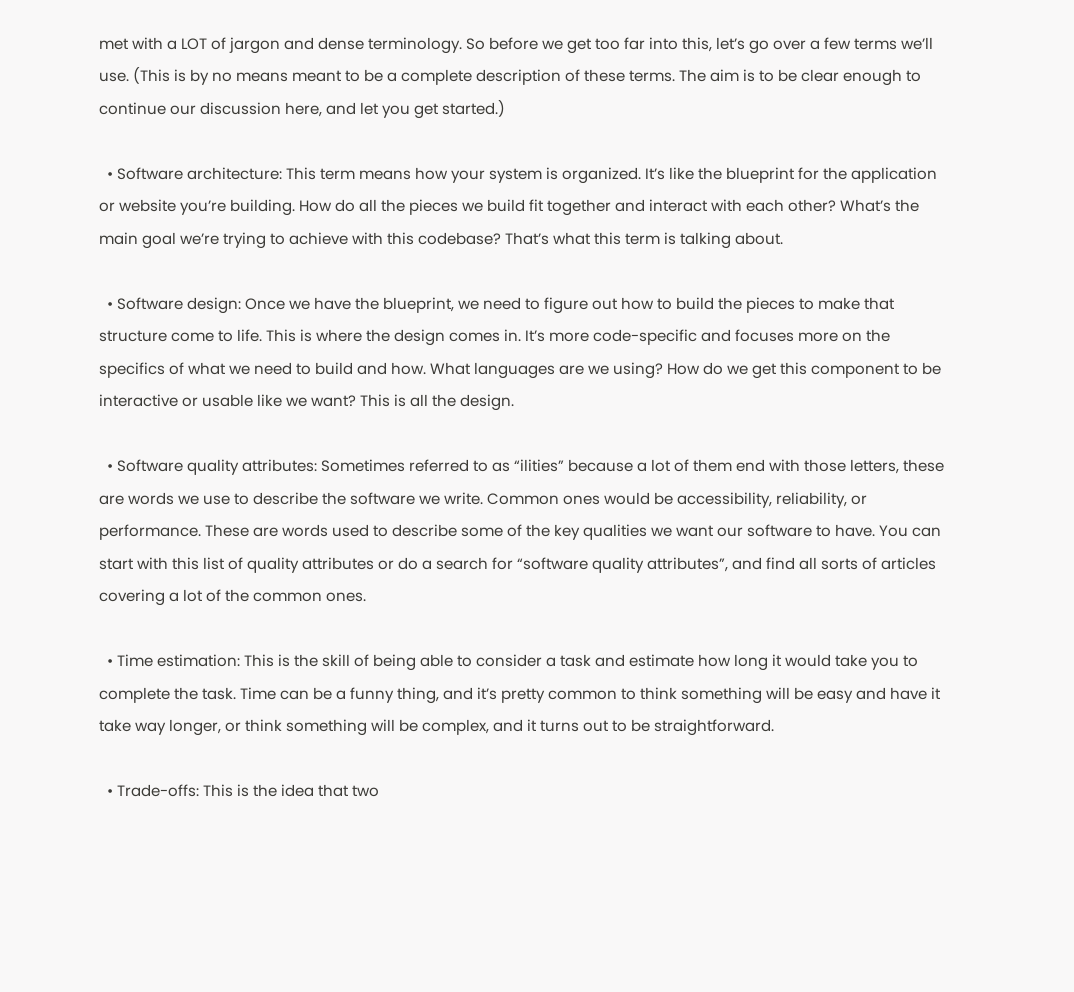met with a LOT of jargon and dense terminology. So before we get too far into this, let’s go over a few terms we’ll use. (This is by no means meant to be a complete description of these terms. The aim is to be clear enough to continue our discussion here, and let you get started.)

  • Software architecture: This term means how your system is organized. It’s like the blueprint for the application or website you’re building. How do all the pieces we build fit together and interact with each other? What’s the main goal we’re trying to achieve with this codebase? That’s what this term is talking about.

  • Software design: Once we have the blueprint, we need to figure out how to build the pieces to make that structure come to life. This is where the design comes in. It’s more code-specific and focuses more on the specifics of what we need to build and how. What languages are we using? How do we get this component to be interactive or usable like we want? This is all the design.

  • Software quality attributes: Sometimes referred to as “ilities” because a lot of them end with those letters, these are words we use to describe the software we write. Common ones would be accessibility, reliability, or performance. These are words used to describe some of the key qualities we want our software to have. You can start with this list of quality attributes or do a search for “software quality attributes”, and find all sorts of articles covering a lot of the common ones.

  • Time estimation: This is the skill of being able to consider a task and estimate how long it would take you to complete the task. Time can be a funny thing, and it’s pretty common to think something will be easy and have it take way longer, or think something will be complex, and it turns out to be straightforward.

  • Trade-offs: This is the idea that two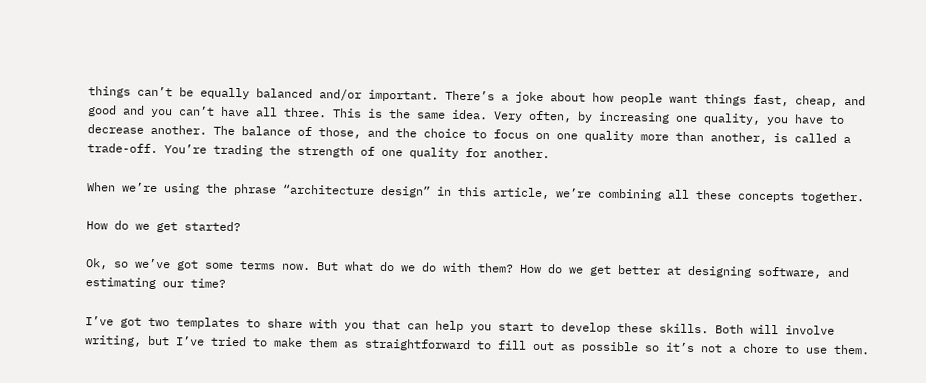things can’t be equally balanced and/or important. There’s a joke about how people want things fast, cheap, and good and you can’t have all three. This is the same idea. Very often, by increasing one quality, you have to decrease another. The balance of those, and the choice to focus on one quality more than another, is called a trade-off. You’re trading the strength of one quality for another.

When we’re using the phrase “architecture design” in this article, we’re combining all these concepts together.

How do we get started?

Ok, so we’ve got some terms now. But what do we do with them? How do we get better at designing software, and estimating our time?

I’ve got two templates to share with you that can help you start to develop these skills. Both will involve writing, but I’ve tried to make them as straightforward to fill out as possible so it’s not a chore to use them.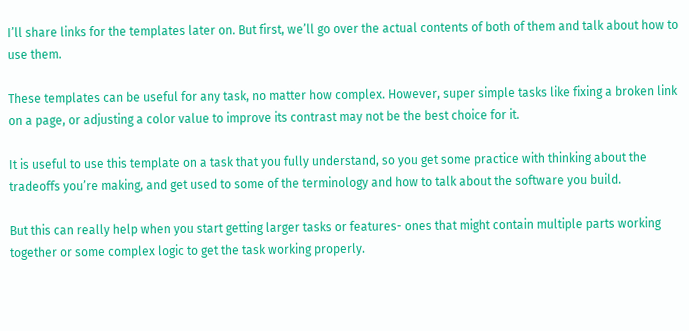I’ll share links for the templates later on. But first, we’ll go over the actual contents of both of them and talk about how to use them.

These templates can be useful for any task, no matter how complex. However, super simple tasks like fixing a broken link on a page, or adjusting a color value to improve its contrast may not be the best choice for it.

It is useful to use this template on a task that you fully understand, so you get some practice with thinking about the tradeoffs you’re making, and get used to some of the terminology and how to talk about the software you build.

But this can really help when you start getting larger tasks or features- ones that might contain multiple parts working together or some complex logic to get the task working properly.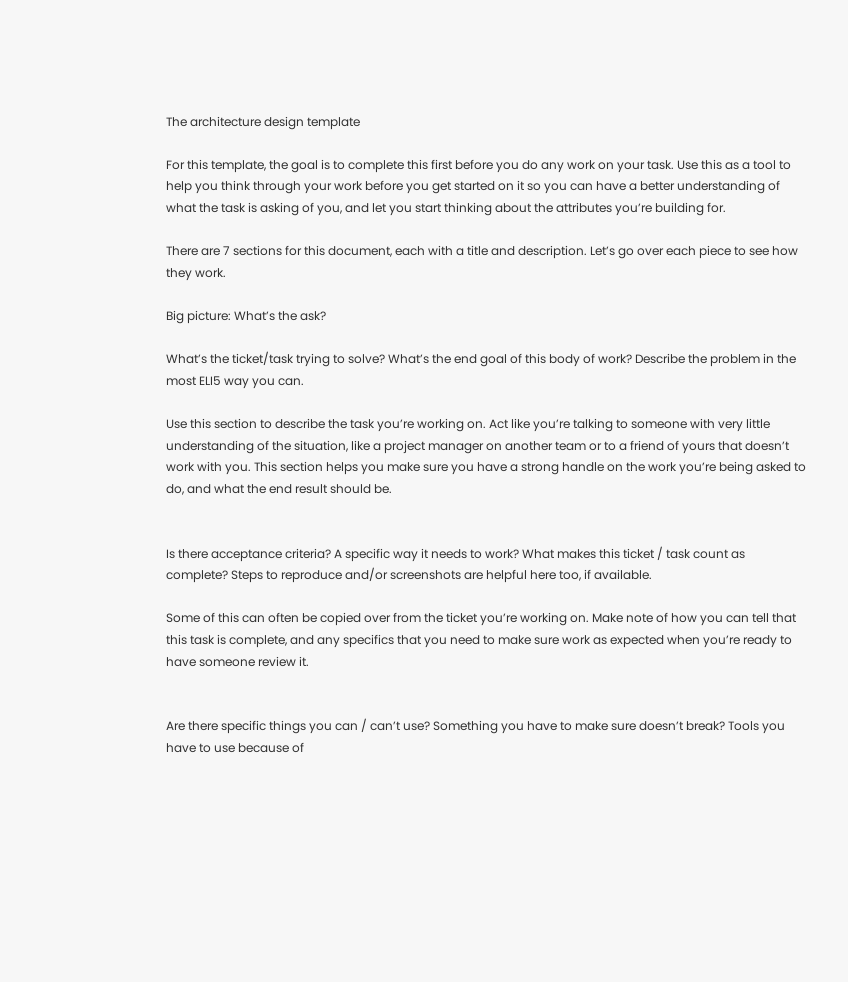The architecture design template

For this template, the goal is to complete this first before you do any work on your task. Use this as a tool to help you think through your work before you get started on it so you can have a better understanding of what the task is asking of you, and let you start thinking about the attributes you’re building for.

There are 7 sections for this document, each with a title and description. Let’s go over each piece to see how they work.

Big picture: What’s the ask?

What’s the ticket/task trying to solve? What’s the end goal of this body of work? Describe the problem in the most ELI5 way you can.

Use this section to describe the task you’re working on. Act like you’re talking to someone with very little understanding of the situation, like a project manager on another team or to a friend of yours that doesn’t work with you. This section helps you make sure you have a strong handle on the work you’re being asked to do, and what the end result should be.


Is there acceptance criteria? A specific way it needs to work? What makes this ticket / task count as complete? Steps to reproduce and/or screenshots are helpful here too, if available.

Some of this can often be copied over from the ticket you’re working on. Make note of how you can tell that this task is complete, and any specifics that you need to make sure work as expected when you’re ready to have someone review it.


Are there specific things you can / can’t use? Something you have to make sure doesn’t break? Tools you have to use because of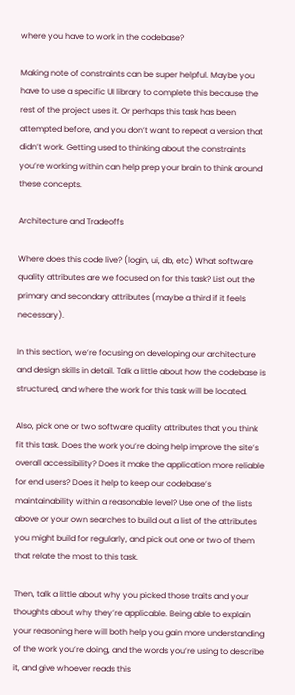where you have to work in the codebase?

Making note of constraints can be super helpful. Maybe you have to use a specific UI library to complete this because the rest of the project uses it. Or perhaps this task has been attempted before, and you don’t want to repeat a version that didn’t work. Getting used to thinking about the constraints you’re working within can help prep your brain to think around these concepts.

Architecture and Tradeoffs

Where does this code live? (login, ui, db, etc) What software quality attributes are we focused on for this task? List out the primary and secondary attributes (maybe a third if it feels necessary).

In this section, we’re focusing on developing our architecture and design skills in detail. Talk a little about how the codebase is structured, and where the work for this task will be located.

Also, pick one or two software quality attributes that you think fit this task. Does the work you’re doing help improve the site’s overall accessibility? Does it make the application more reliable for end users? Does it help to keep our codebase’s maintainability within a reasonable level? Use one of the lists above or your own searches to build out a list of the attributes you might build for regularly, and pick out one or two of them that relate the most to this task.

Then, talk a little about why you picked those traits and your thoughts about why they’re applicable. Being able to explain your reasoning here will both help you gain more understanding of the work you’re doing, and the words you’re using to describe it, and give whoever reads this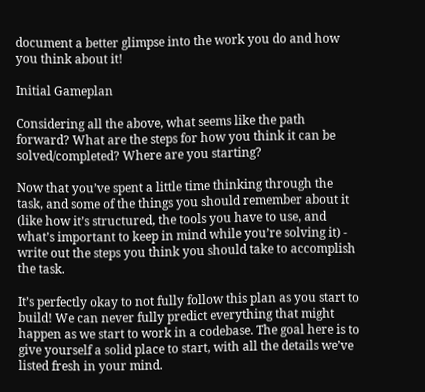document a better glimpse into the work you do and how you think about it!

Initial Gameplan

Considering all the above, what seems like the path forward? What are the steps for how you think it can be solved/completed? Where are you starting?

Now that you’ve spent a little time thinking through the task, and some of the things you should remember about it (like how it’s structured, the tools you have to use, and what’s important to keep in mind while you’re solving it) - write out the steps you think you should take to accomplish the task.

It’s perfectly okay to not fully follow this plan as you start to build! We can never fully predict everything that might happen as we start to work in a codebase. The goal here is to give yourself a solid place to start, with all the details we’ve listed fresh in your mind.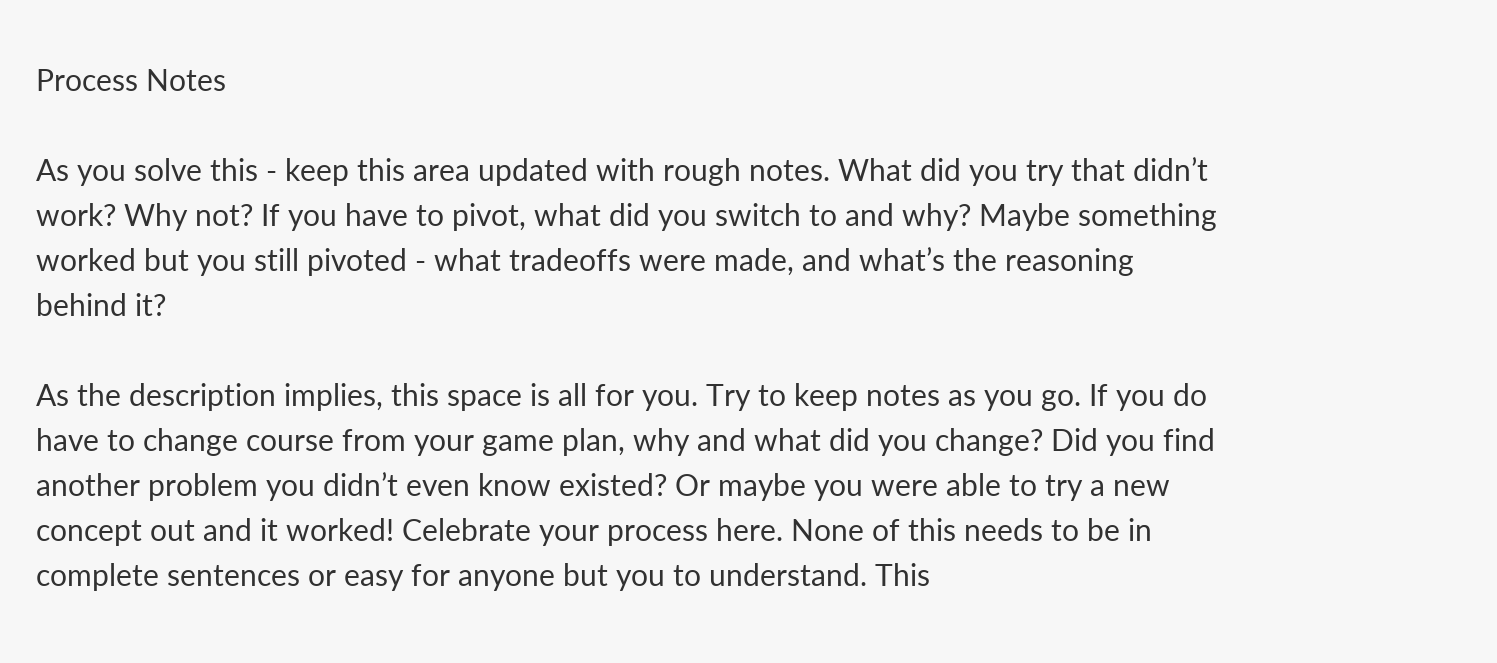Process Notes

As you solve this - keep this area updated with rough notes. What did you try that didn’t work? Why not? If you have to pivot, what did you switch to and why? Maybe something worked but you still pivoted - what tradeoffs were made, and what’s the reasoning behind it?

As the description implies, this space is all for you. Try to keep notes as you go. If you do have to change course from your game plan, why and what did you change? Did you find another problem you didn’t even know existed? Or maybe you were able to try a new concept out and it worked! Celebrate your process here. None of this needs to be in complete sentences or easy for anyone but you to understand. This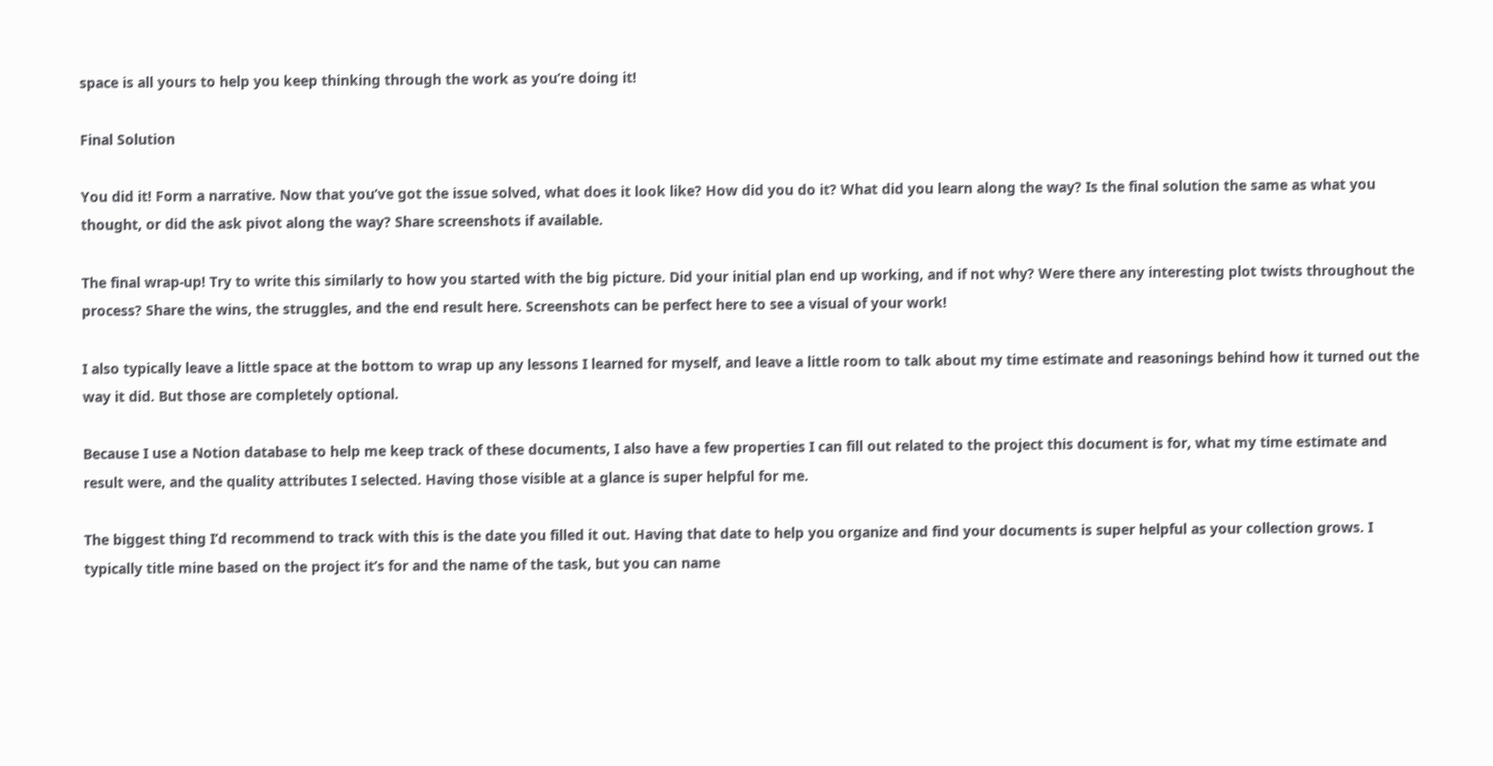space is all yours to help you keep thinking through the work as you’re doing it!

Final Solution

You did it! Form a narrative. Now that you’ve got the issue solved, what does it look like? How did you do it? What did you learn along the way? Is the final solution the same as what you thought, or did the ask pivot along the way? Share screenshots if available.

The final wrap-up! Try to write this similarly to how you started with the big picture. Did your initial plan end up working, and if not why? Were there any interesting plot twists throughout the process? Share the wins, the struggles, and the end result here. Screenshots can be perfect here to see a visual of your work!

I also typically leave a little space at the bottom to wrap up any lessons I learned for myself, and leave a little room to talk about my time estimate and reasonings behind how it turned out the way it did. But those are completely optional.

Because I use a Notion database to help me keep track of these documents, I also have a few properties I can fill out related to the project this document is for, what my time estimate and result were, and the quality attributes I selected. Having those visible at a glance is super helpful for me.

The biggest thing I’d recommend to track with this is the date you filled it out. Having that date to help you organize and find your documents is super helpful as your collection grows. I typically title mine based on the project it’s for and the name of the task, but you can name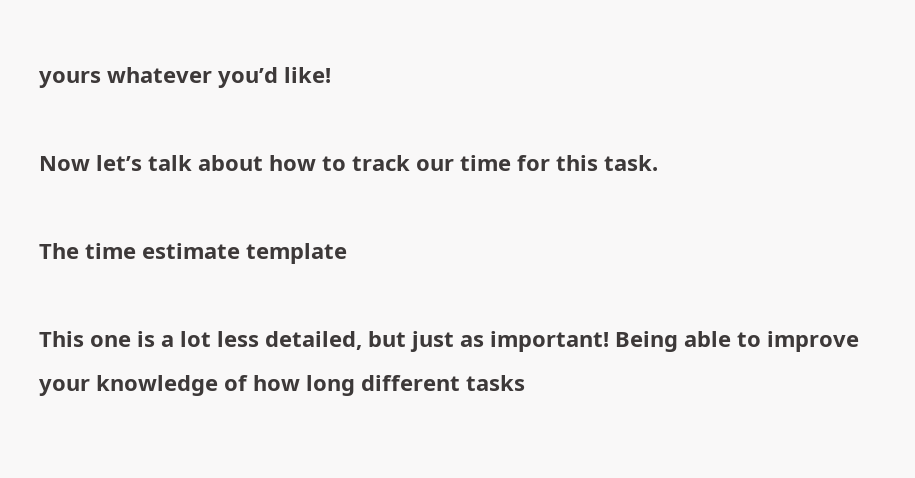yours whatever you’d like!

Now let’s talk about how to track our time for this task.

The time estimate template

This one is a lot less detailed, but just as important! Being able to improve your knowledge of how long different tasks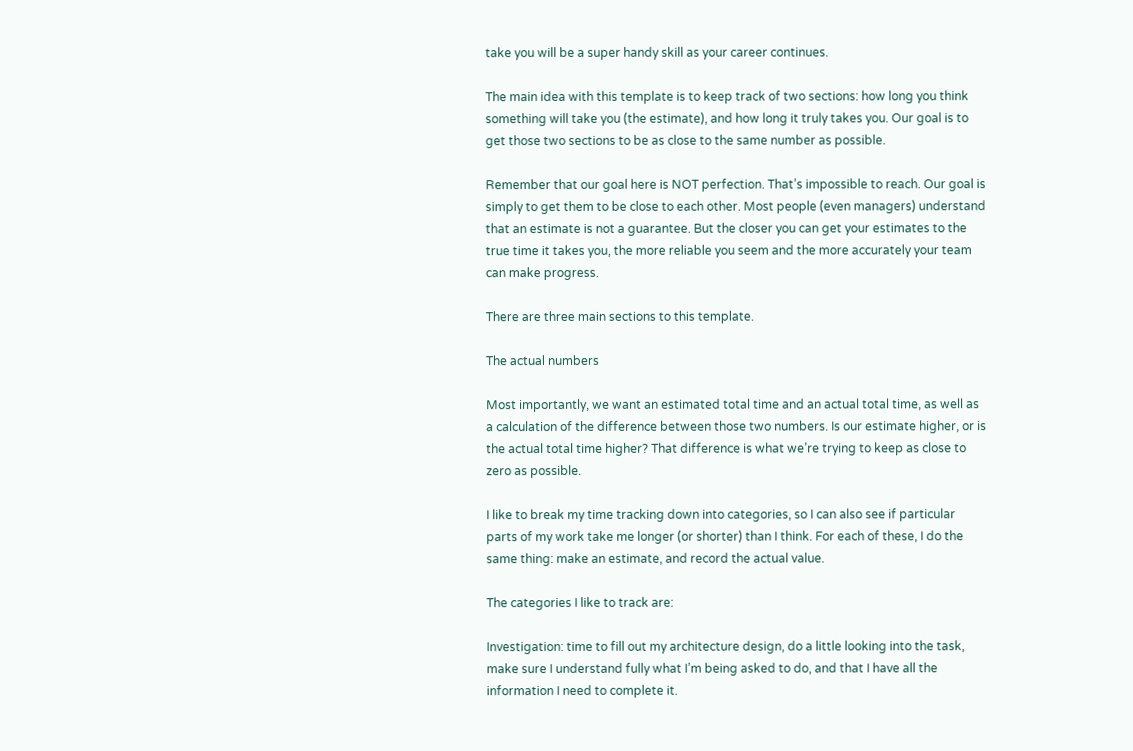take you will be a super handy skill as your career continues.

The main idea with this template is to keep track of two sections: how long you think something will take you (the estimate), and how long it truly takes you. Our goal is to get those two sections to be as close to the same number as possible.

Remember that our goal here is NOT perfection. That’s impossible to reach. Our goal is simply to get them to be close to each other. Most people (even managers) understand that an estimate is not a guarantee. But the closer you can get your estimates to the true time it takes you, the more reliable you seem and the more accurately your team can make progress.

There are three main sections to this template.

The actual numbers

Most importantly, we want an estimated total time and an actual total time, as well as a calculation of the difference between those two numbers. Is our estimate higher, or is the actual total time higher? That difference is what we’re trying to keep as close to zero as possible.

I like to break my time tracking down into categories, so I can also see if particular parts of my work take me longer (or shorter) than I think. For each of these, I do the same thing: make an estimate, and record the actual value.

The categories I like to track are:

Investigation: time to fill out my architecture design, do a little looking into the task, make sure I understand fully what I’m being asked to do, and that I have all the information I need to complete it.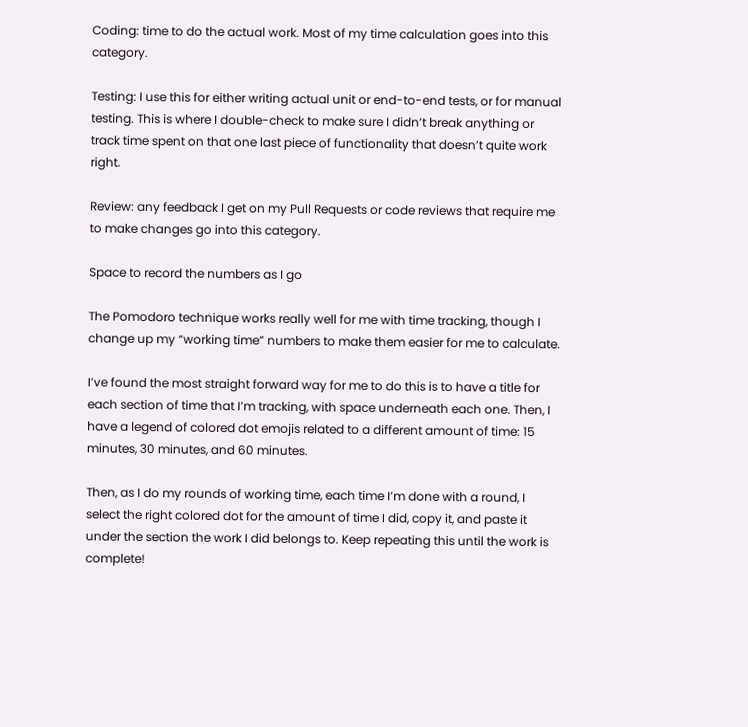Coding: time to do the actual work. Most of my time calculation goes into this category.

Testing: I use this for either writing actual unit or end-to-end tests, or for manual testing. This is where I double-check to make sure I didn’t break anything or track time spent on that one last piece of functionality that doesn’t quite work right.

Review: any feedback I get on my Pull Requests or code reviews that require me to make changes go into this category.

Space to record the numbers as I go

The Pomodoro technique works really well for me with time tracking, though I change up my “working time” numbers to make them easier for me to calculate.

I’ve found the most straight forward way for me to do this is to have a title for each section of time that I’m tracking, with space underneath each one. Then, I have a legend of colored dot emojis related to a different amount of time: 15 minutes, 30 minutes, and 60 minutes.

Then, as I do my rounds of working time, each time I’m done with a round, I select the right colored dot for the amount of time I did, copy it, and paste it under the section the work I did belongs to. Keep repeating this until the work is complete!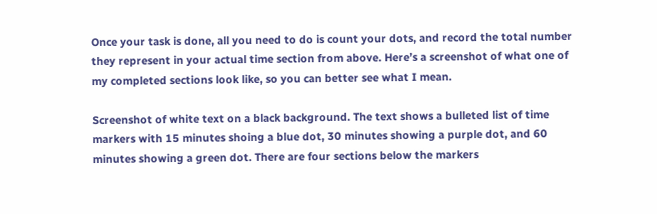Once your task is done, all you need to do is count your dots, and record the total number they represent in your actual time section from above. Here’s a screenshot of what one of my completed sections look like, so you can better see what I mean.

Screenshot of white text on a black background. The text shows a bulleted list of time markers with 15 minutes shoing a blue dot, 30 minutes showing a purple dot, and 60 minutes showing a green dot. There are four sections below the markers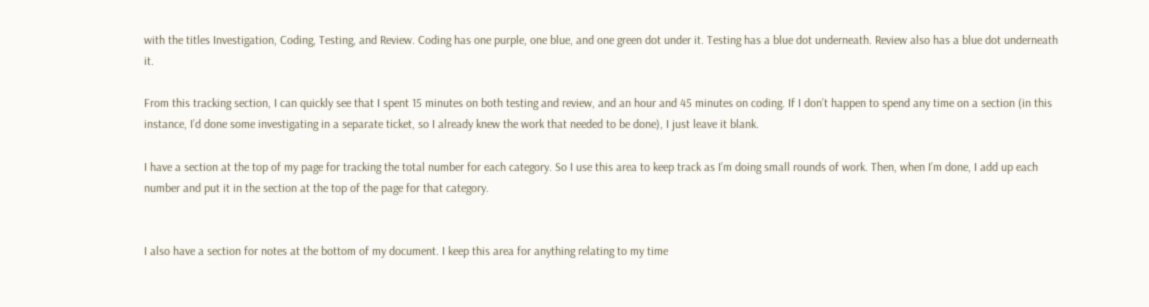with the titles Investigation, Coding, Testing, and Review. Coding has one purple, one blue, and one green dot under it. Testing has a blue dot underneath. Review also has a blue dot underneath it.

From this tracking section, I can quickly see that I spent 15 minutes on both testing and review, and an hour and 45 minutes on coding. If I don’t happen to spend any time on a section (in this instance, I’d done some investigating in a separate ticket, so I already knew the work that needed to be done), I just leave it blank.

I have a section at the top of my page for tracking the total number for each category. So I use this area to keep track as I’m doing small rounds of work. Then, when I’m done, I add up each number and put it in the section at the top of the page for that category.


I also have a section for notes at the bottom of my document. I keep this area for anything relating to my time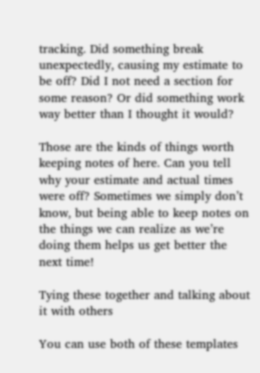tracking. Did something break unexpectedly, causing my estimate to be off? Did I not need a section for some reason? Or did something work way better than I thought it would?

Those are the kinds of things worth keeping notes of here. Can you tell why your estimate and actual times were off? Sometimes we simply don’t know, but being able to keep notes on the things we can realize as we’re doing them helps us get better the next time!

Tying these together and talking about it with others

You can use both of these templates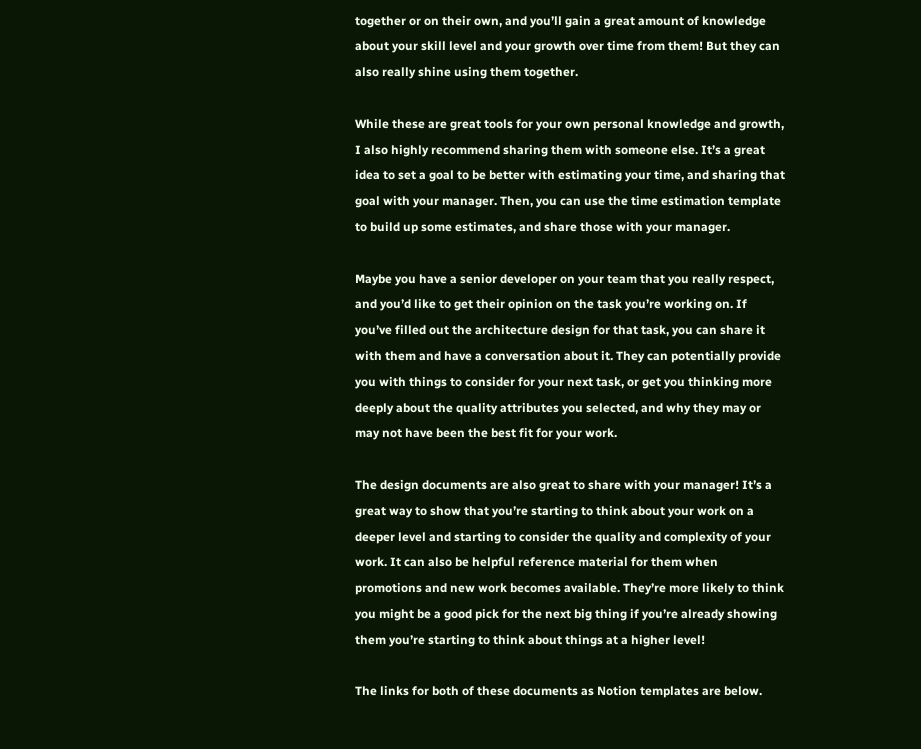together or on their own, and you’ll gain a great amount of knowledge about your skill level and your growth over time from them! But they can also really shine using them together.

While these are great tools for your own personal knowledge and growth, I also highly recommend sharing them with someone else. It’s a great idea to set a goal to be better with estimating your time, and sharing that goal with your manager. Then, you can use the time estimation template to build up some estimates, and share those with your manager.

Maybe you have a senior developer on your team that you really respect, and you’d like to get their opinion on the task you’re working on. If you’ve filled out the architecture design for that task, you can share it with them and have a conversation about it. They can potentially provide you with things to consider for your next task, or get you thinking more deeply about the quality attributes you selected, and why they may or may not have been the best fit for your work.

The design documents are also great to share with your manager! It’s a great way to show that you’re starting to think about your work on a deeper level and starting to consider the quality and complexity of your work. It can also be helpful reference material for them when promotions and new work becomes available. They’re more likely to think you might be a good pick for the next big thing if you’re already showing them you’re starting to think about things at a higher level!

The links for both of these documents as Notion templates are below.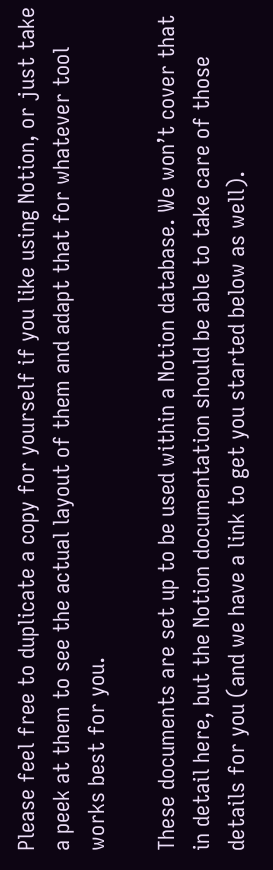Please feel free to duplicate a copy for yourself if you like using Notion, or just take a peek at them to see the actual layout of them and adapt that for whatever tool works best for you.

These documents are set up to be used within a Notion database. We won’t cover that in detail here, but the Notion documentation should be able to take care of those details for you (and we have a link to get you started below as well).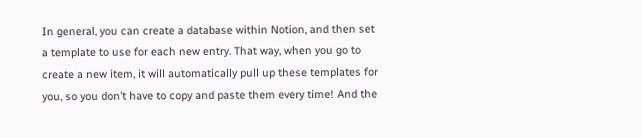In general, you can create a database within Notion, and then set a template to use for each new entry. That way, when you go to create a new item, it will automatically pull up these templates for you, so you don’t have to copy and paste them every time! And the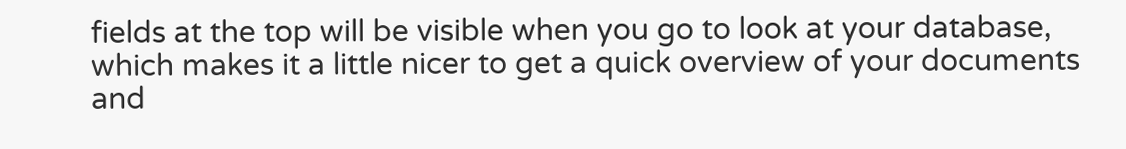fields at the top will be visible when you go to look at your database, which makes it a little nicer to get a quick overview of your documents and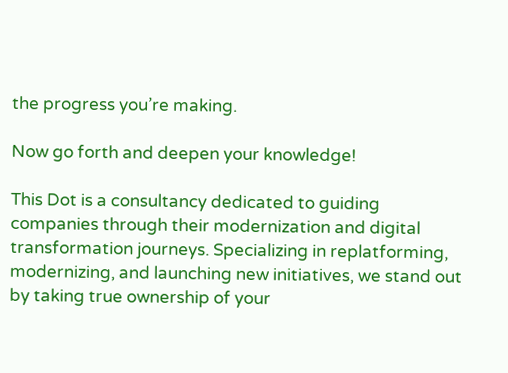the progress you’re making.

Now go forth and deepen your knowledge!

This Dot is a consultancy dedicated to guiding companies through their modernization and digital transformation journeys. Specializing in replatforming, modernizing, and launching new initiatives, we stand out by taking true ownership of your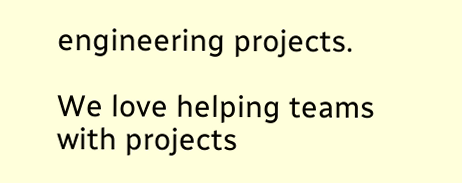engineering projects.

We love helping teams with projects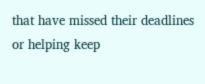that have missed their deadlines or helping keep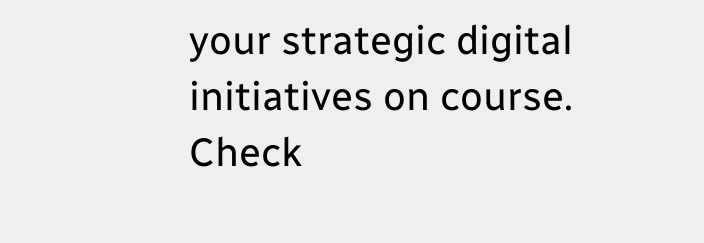your strategic digital initiatives on course. Check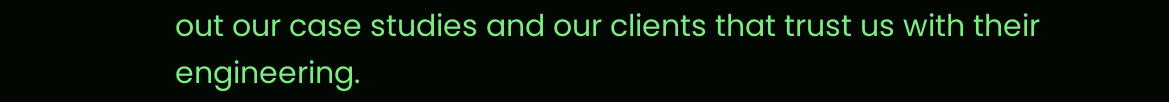out our case studies and our clients that trust us with their engineering.